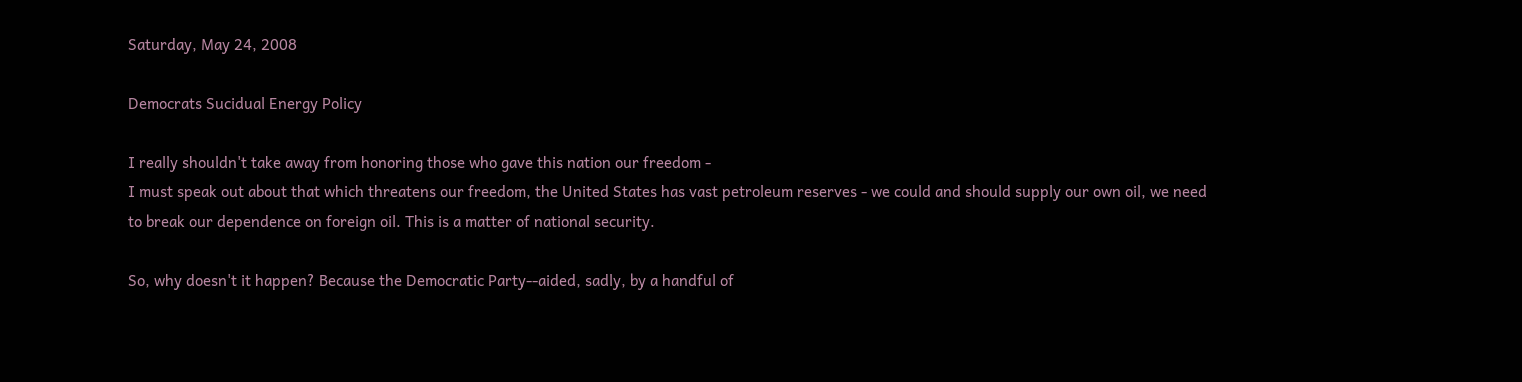Saturday, May 24, 2008

Democrats Sucidual Energy Policy

I really shouldn't take away from honoring those who gave this nation our freedom -
I must speak out about that which threatens our freedom, the United States has vast petroleum reserves - we could and should supply our own oil, we need to break our dependence on foreign oil. This is a matter of national security.

So, why doesn't it happen? Because the Democratic Party--aided, sadly, by a handful of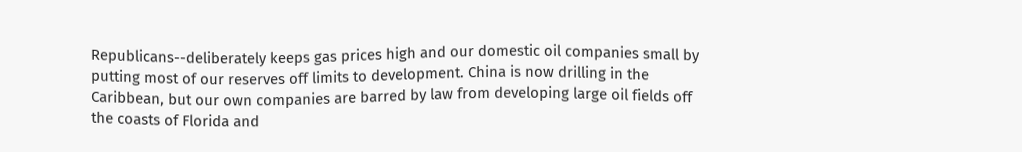Republicans--deliberately keeps gas prices high and our domestic oil companies small by putting most of our reserves off limits to development. China is now drilling in the Caribbean, but our own companies are barred by law from developing large oil fields off the coasts of Florida and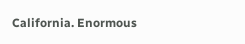California. Enormous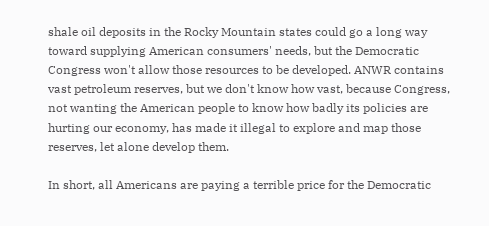shale oil deposits in the Rocky Mountain states could go a long way toward supplying American consumers' needs, but the Democratic Congress won't allow those resources to be developed. ANWR contains vast petroleum reserves, but we don't know how vast, because Congress, not wanting the American people to know how badly its policies are hurting our economy, has made it illegal to explore and map those reserves, let alone develop them.

In short, all Americans are paying a terrible price for the Democratic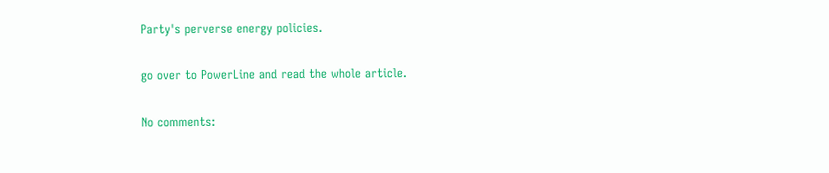Party's perverse energy policies.

go over to PowerLine and read the whole article.

No comments: